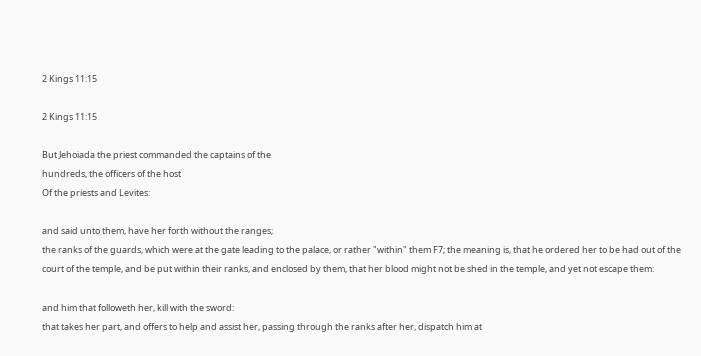2 Kings 11:15

2 Kings 11:15

But Jehoiada the priest commanded the captains of the
hundreds, the officers of the host
Of the priests and Levites:

and said unto them, have her forth without the ranges;
the ranks of the guards, which were at the gate leading to the palace, or rather "within" them F7; the meaning is, that he ordered her to be had out of the court of the temple, and be put within their ranks, and enclosed by them, that her blood might not be shed in the temple, and yet not escape them:

and him that followeth her, kill with the sword:
that takes her part, and offers to help and assist her, passing through the ranks after her, dispatch him at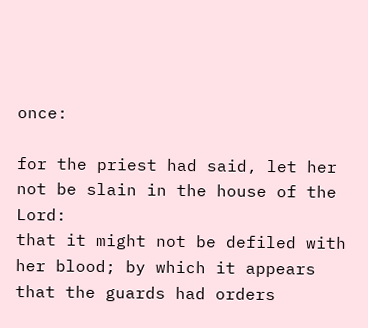once:

for the priest had said, let her not be slain in the house of the Lord:
that it might not be defiled with her blood; by which it appears that the guards had orders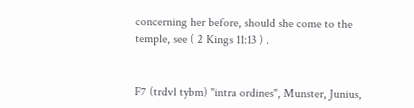concerning her before, should she come to the temple, see ( 2 Kings 11:13 ) .


F7 (trdvl tybm) "intra ordines", Munster, Junius,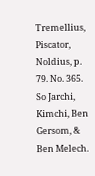Tremellius, Piscator, Noldius, p. 79. No. 365. So Jarchi, Kimchi, Ben Gersom, & Ben Melech.